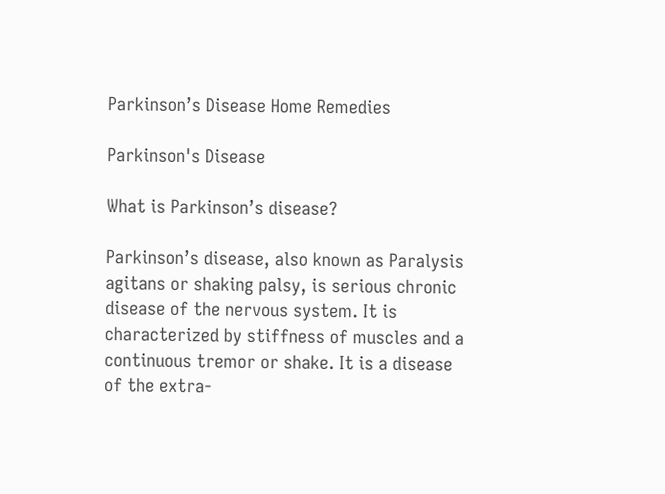Parkinson’s Disease Home Remedies

Parkinson's Disease

What is Parkinson’s disease?

Parkinson’s disease, also known as Paralysis agitans or shaking palsy, is serious chronic disease of the nervous system. It is characterized by stiffness of muscles and a continuous tremor or shake. It is a disease of the extra-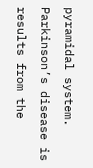pyramidal system. Parkinson’s disease is results from the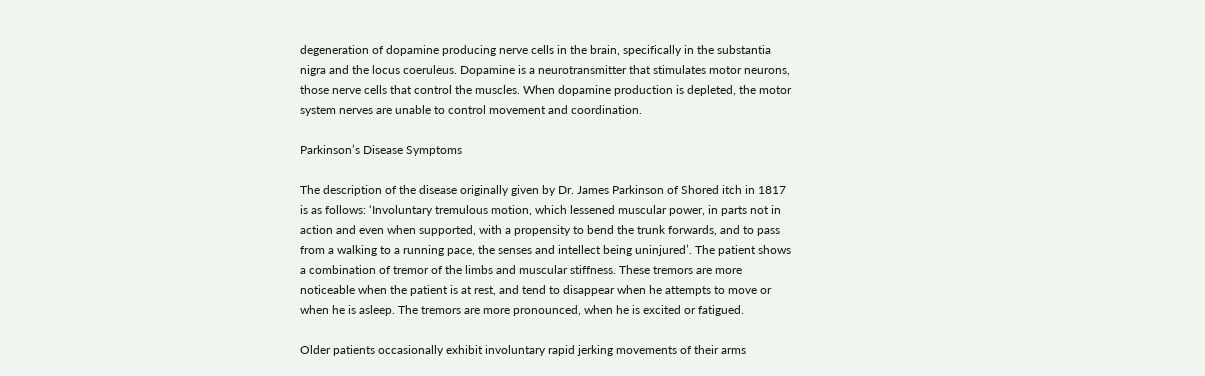degeneration of dopamine producing nerve cells in the brain, specifically in the substantia nigra and the locus coeruleus. Dopamine is a neurotransmitter that stimulates motor neurons, those nerve cells that control the muscles. When dopamine production is depleted, the motor system nerves are unable to control movement and coordination.

Parkinson’s Disease Symptoms

The description of the disease originally given by Dr. James Parkinson of Shored itch in 1817 is as follows: ‘Involuntary tremulous motion, which lessened muscular power, in parts not in action and even when supported, with a propensity to bend the trunk forwards, and to pass from a walking to a running pace, the senses and intellect being uninjured’. The patient shows a combination of tremor of the limbs and muscular stiffness. These tremors are more noticeable when the patient is at rest, and tend to disappear when he attempts to move or when he is asleep. The tremors are more pronounced, when he is excited or fatigued.

Older patients occasionally exhibit involuntary rapid jerking movements of their arms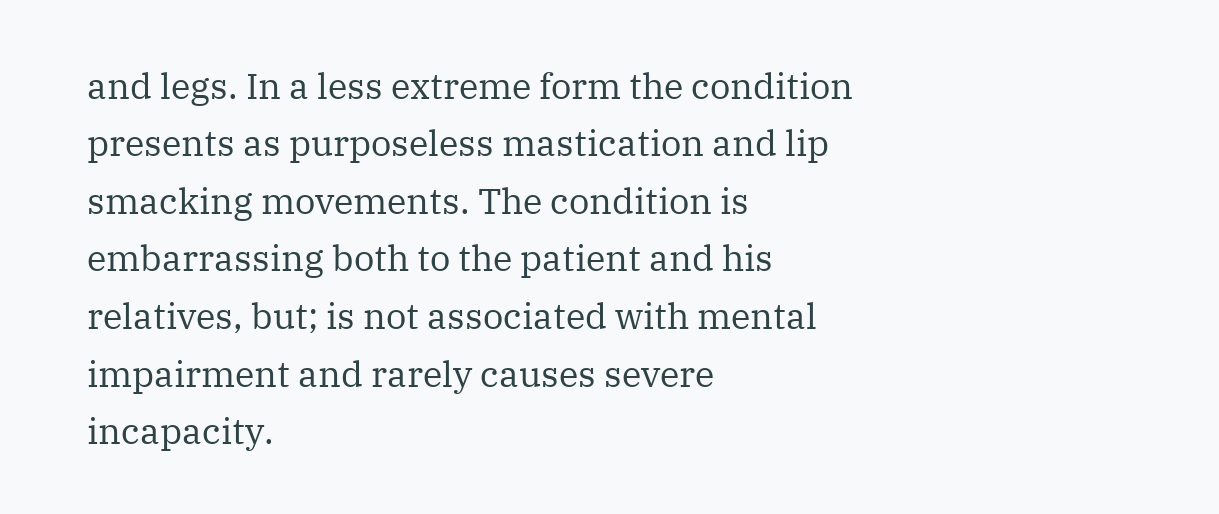and legs. In a less extreme form the condition presents as purposeless mastication and lip smacking movements. The condition is embarrassing both to the patient and his relatives, but; is not associated with mental impairment and rarely causes severe incapacity.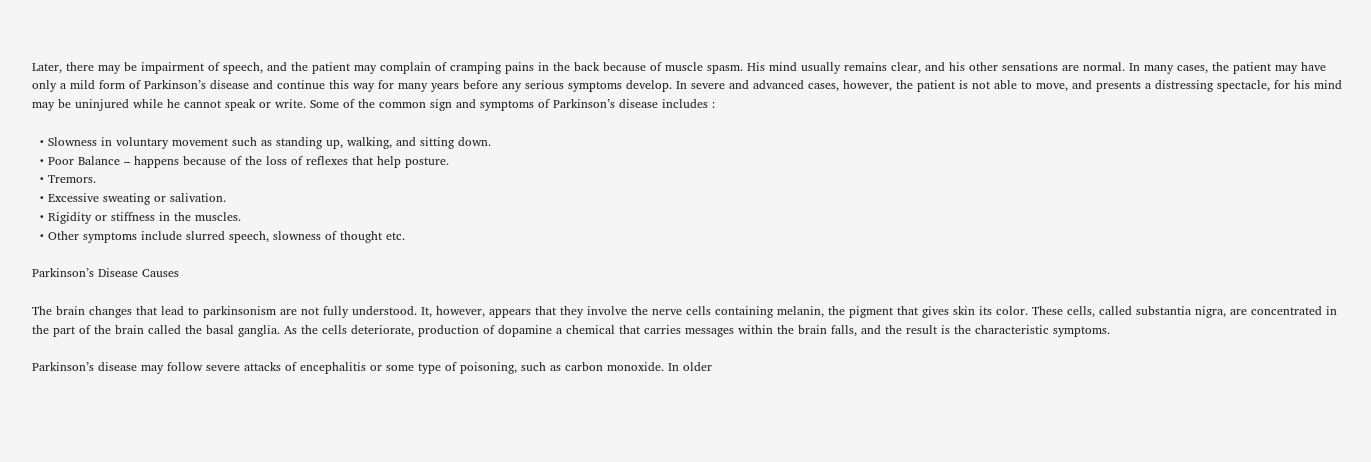Later, there may be impairment of speech, and the patient may complain of cramping pains in the back because of muscle spasm. His mind usually remains clear, and his other sensations are normal. In many cases, the patient may have only a mild form of Parkinson’s disease and continue this way for many years before any serious symptoms develop. In severe and advanced cases, however, the patient is not able to move, and presents a distressing spectacle, for his mind may be uninjured while he cannot speak or write. Some of the common sign and symptoms of Parkinson’s disease includes :

  • Slowness in voluntary movement such as standing up, walking, and sitting down.
  • Poor Balance – happens because of the loss of reflexes that help posture.
  • Tremors.
  • Excessive sweating or salivation.
  • Rigidity or stiffness in the muscles.
  • Other symptoms include slurred speech, slowness of thought etc.

Parkinson’s Disease Causes

The brain changes that lead to parkinsonism are not fully understood. It, however, appears that they involve the nerve cells containing melanin, the pigment that gives skin its color. These cells, called substantia nigra, are concentrated in the part of the brain called the basal ganglia. As the cells deteriorate, production of dopamine a chemical that carries messages within the brain falls, and the result is the characteristic symptoms.

Parkinson’s disease may follow severe attacks of encephalitis or some type of poisoning, such as carbon monoxide. In older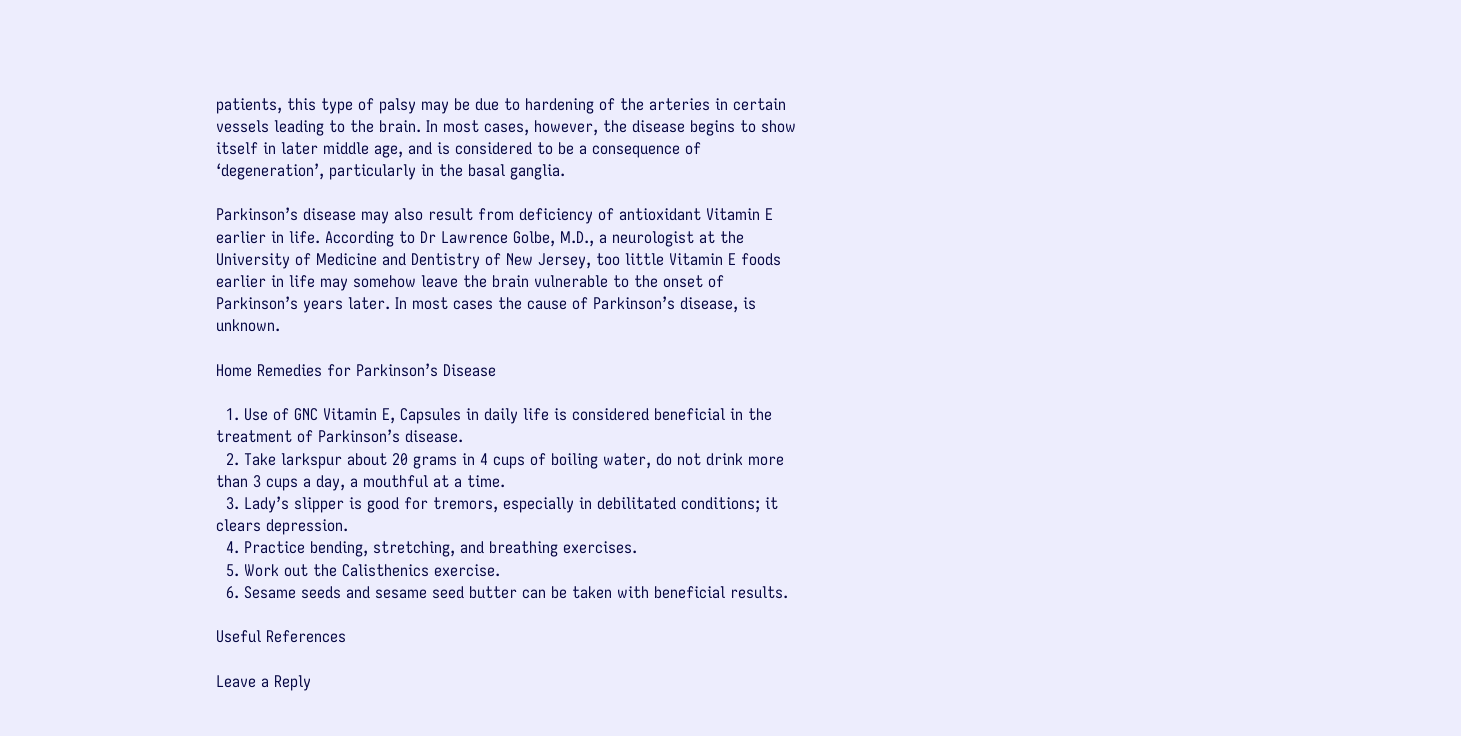patients, this type of palsy may be due to hardening of the arteries in certain vessels leading to the brain. In most cases, however, the disease begins to show itself in later middle age, and is considered to be a consequence of ‘degeneration’, particularly in the basal ganglia.

Parkinson’s disease may also result from deficiency of antioxidant Vitamin E earlier in life. According to Dr Lawrence Golbe, M.D., a neurologist at the University of Medicine and Dentistry of New Jersey, too little Vitamin E foods earlier in life may somehow leave the brain vulnerable to the onset of Parkinson’s years later. In most cases the cause of Parkinson’s disease, is unknown.

Home Remedies for Parkinson’s Disease

  1. Use of GNC Vitamin E, Capsules in daily life is considered beneficial in the treatment of Parkinson’s disease.
  2. Take larkspur about 20 grams in 4 cups of boiling water, do not drink more than 3 cups a day, a mouthful at a time.
  3. Lady’s slipper is good for tremors, especially in debilitated conditions; it clears depression.
  4. Practice bending, stretching, and breathing exercises.
  5. Work out the Calisthenics exercise.
  6. Sesame seeds and sesame seed butter can be taken with beneficial results.

Useful References

Leave a Reply